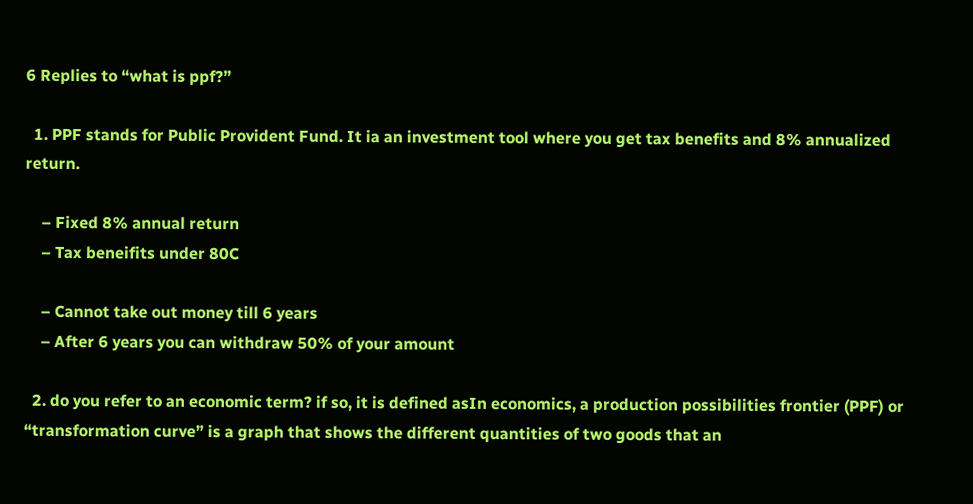6 Replies to “what is ppf?”

  1. PPF stands for Public Provident Fund. It ia an investment tool where you get tax benefits and 8% annualized return.

    – Fixed 8% annual return
    – Tax beneifits under 80C

    – Cannot take out money till 6 years
    – After 6 years you can withdraw 50% of your amount

  2. do you refer to an economic term? if so, it is defined asIn economics, a production possibilities frontier (PPF) or “transformation curve” is a graph that shows the different quantities of two goods that an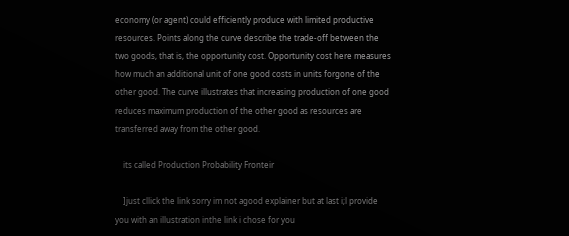economy (or agent) could efficiently produce with limited productive resources. Points along the curve describe the trade-off between the two goods, that is, the opportunity cost. Opportunity cost here measures how much an additional unit of one good costs in units forgone of the other good. The curve illustrates that increasing production of one good reduces maximum production of the other good as resources are transferred away from the other good.

    its called Production Probability Fronteir

    ]just cllick the link sorry im not agood explainer but at last i;l provide you with an illustration inthe link i chose for you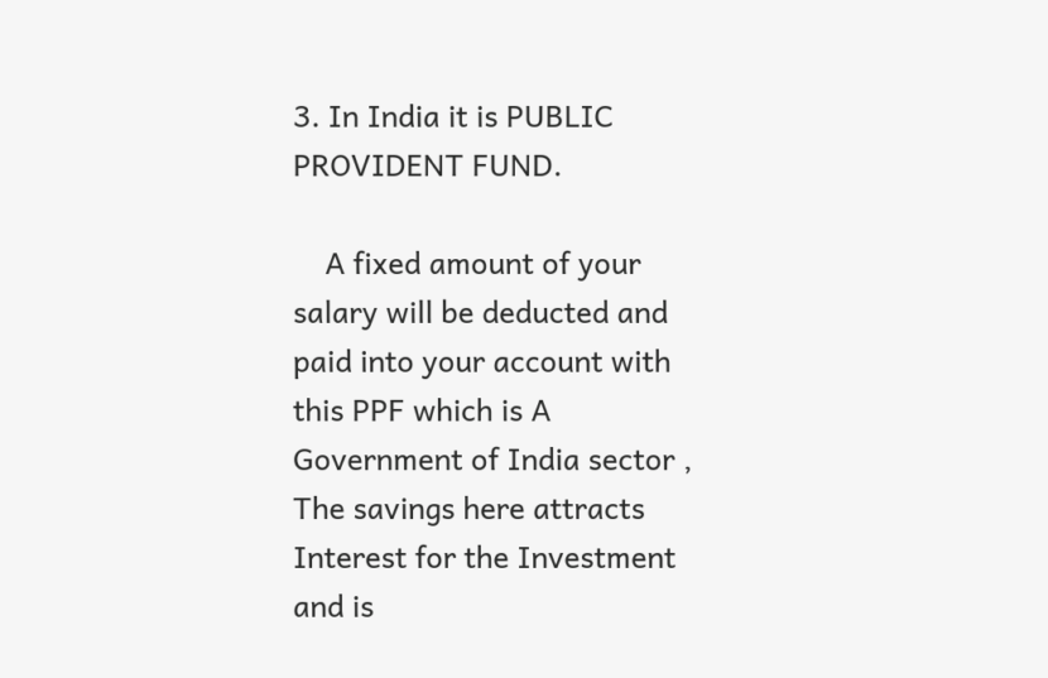3. In India it is PUBLIC PROVIDENT FUND.

    A fixed amount of your salary will be deducted and paid into your account with this PPF which is A Government of India sector , The savings here attracts Interest for the Investment and is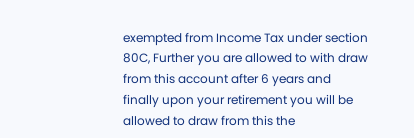exempted from Income Tax under section 80C, Further you are allowed to with draw from this account after 6 years and finally upon your retirement you will be allowed to draw from this the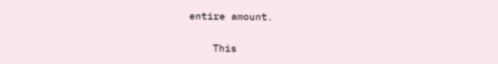entire amount.

    This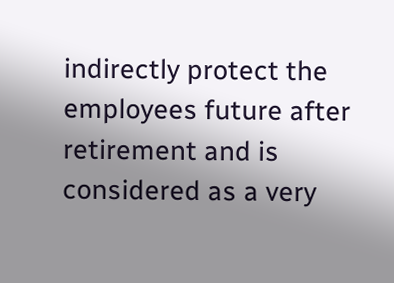indirectly protect the employees future after retirement and is considered as a very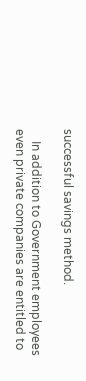successful savings method.

    In addition to Government employees even private companies are entitled to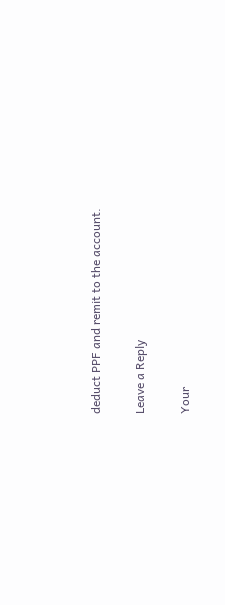deduct PPF and remit to the account.

Leave a Reply

Your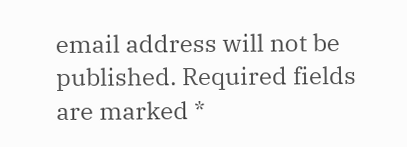email address will not be published. Required fields are marked *